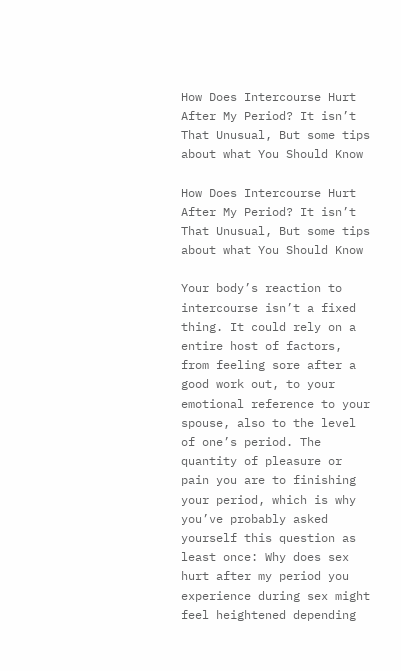How Does Intercourse Hurt After My Period? It isn’t That Unusual, But some tips about what You Should Know

How Does Intercourse Hurt After My Period? It isn’t That Unusual, But some tips about what You Should Know

Your body’s reaction to intercourse isn’t a fixed thing. It could rely on a entire host of factors, from feeling sore after a good work out, to your emotional reference to your spouse, also to the level of one’s period. The quantity of pleasure or pain you are to finishing your period, which is why you’ve probably asked yourself this question as least once: Why does sex hurt after my period you experience during sex might feel heightened depending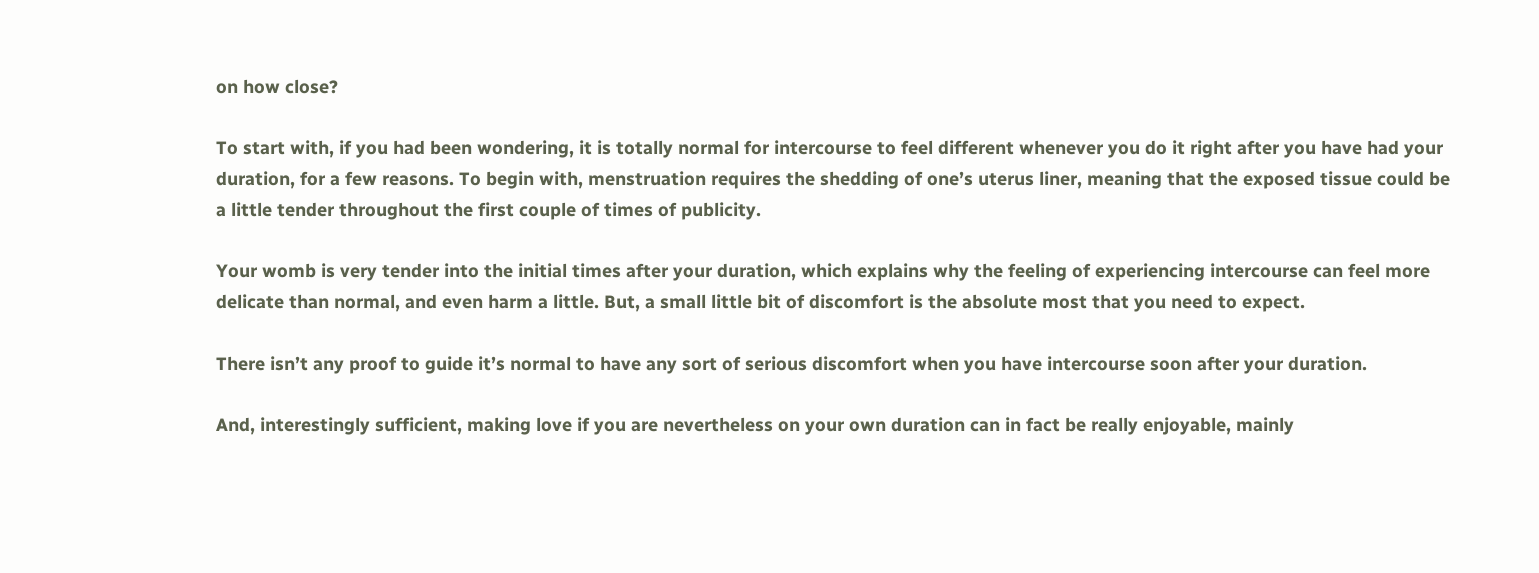on how close?

To start with, if you had been wondering, it is totally normal for intercourse to feel different whenever you do it right after you have had your duration, for a few reasons. To begin with, menstruation requires the shedding of one’s uterus liner, meaning that the exposed tissue could be a little tender throughout the first couple of times of publicity.

Your womb is very tender into the initial times after your duration, which explains why the feeling of experiencing intercourse can feel more delicate than normal, and even harm a little. But, a small little bit of discomfort is the absolute most that you need to expect.

There isn’t any proof to guide it’s normal to have any sort of serious discomfort when you have intercourse soon after your duration.

And, interestingly sufficient, making love if you are nevertheless on your own duration can in fact be really enjoyable, mainly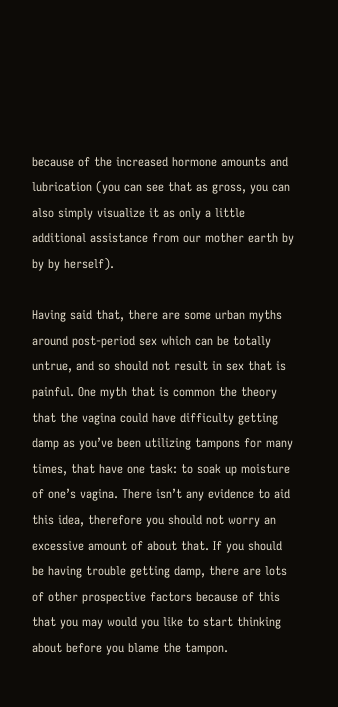because of the increased hormone amounts and lubrication (you can see that as gross, you can also simply visualize it as only a little additional assistance from our mother earth by by by herself).

Having said that, there are some urban myths around post-period sex which can be totally untrue, and so should not result in sex that is painful. One myth that is common the theory that the vagina could have difficulty getting damp as you’ve been utilizing tampons for many times, that have one task: to soak up moisture of one’s vagina. There isn’t any evidence to aid this idea, therefore you should not worry an excessive amount of about that. If you should be having trouble getting damp, there are lots of other prospective factors because of this that you may would you like to start thinking about before you blame the tampon.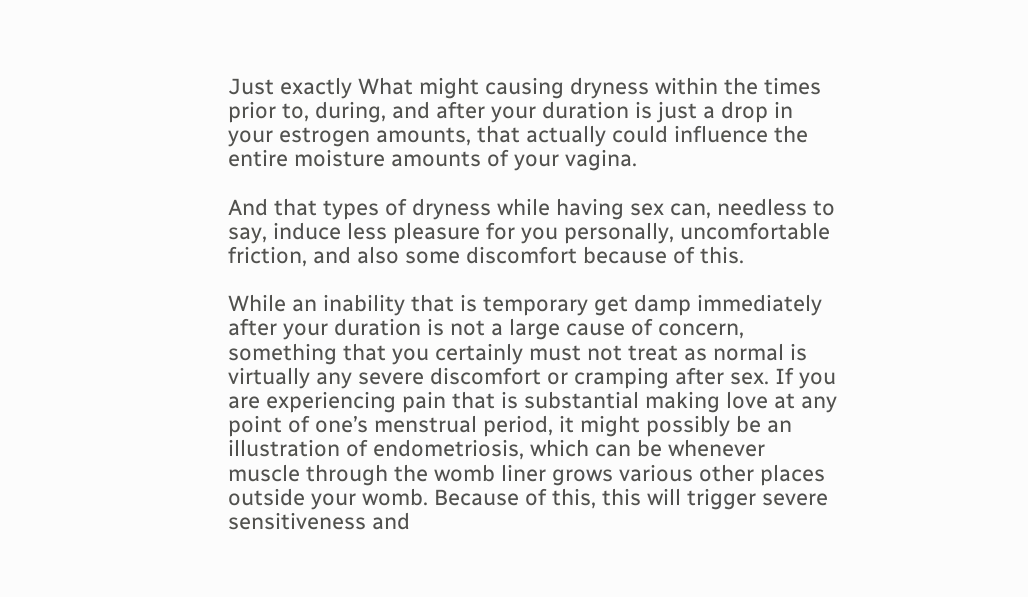Just exactly What might causing dryness within the times prior to, during, and after your duration is just a drop in your estrogen amounts, that actually could influence the entire moisture amounts of your vagina.

And that types of dryness while having sex can, needless to say, induce less pleasure for you personally, uncomfortable friction, and also some discomfort because of this.

While an inability that is temporary get damp immediately after your duration is not a large cause of concern, something that you certainly must not treat as normal is virtually any severe discomfort or cramping after sex. If you are experiencing pain that is substantial making love at any point of one’s menstrual period, it might possibly be an illustration of endometriosis, which can be whenever muscle through the womb liner grows various other places outside your womb. Because of this, this will trigger severe sensitiveness and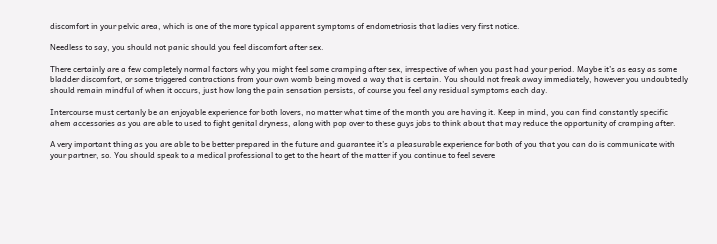discomfort in your pelvic area, which is one of the more typical apparent symptoms of endometriosis that ladies very first notice.

Needless to say, you should not panic should you feel discomfort after sex.

There certainly are a few completely normal factors why you might feel some cramping after sex, irrespective of when you past had your period. Maybe it’s as easy as some bladder discomfort, or some triggered contractions from your own womb being moved a way that is certain. You should not freak away immediately, however you undoubtedly should remain mindful of when it occurs, just how long the pain sensation persists, of course you feel any residual symptoms each day.

Intercourse must certanly be an enjoyable experience for both lovers, no matter what time of the month you are having it. Keep in mind, you can find constantly specific ahem accessories as you are able to used to fight genital dryness, along with pop over to these guys jobs to think about that may reduce the opportunity of cramping after.

A very important thing as you are able to be better prepared in the future and guarantee it’s a pleasurable experience for both of you that you can do is communicate with your partner, so. You should speak to a medical professional to get to the heart of the matter if you continue to feel severe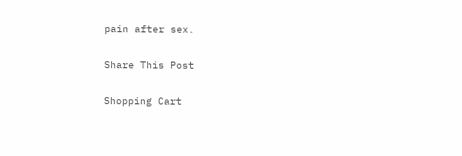pain after sex.

Share This Post

Shopping Cart